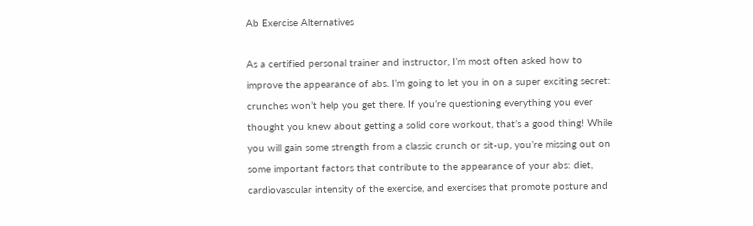Ab Exercise Alternatives

As a certified personal trainer and instructor, I’m most often asked how to improve the appearance of abs. I’m going to let you in on a super exciting secret: crunches won’t help you get there. If you’re questioning everything you ever thought you knew about getting a solid core workout, that’s a good thing! While you will gain some strength from a classic crunch or sit-up, you’re missing out on some important factors that contribute to the appearance of your abs: diet, cardiovascular intensity of the exercise, and exercises that promote posture and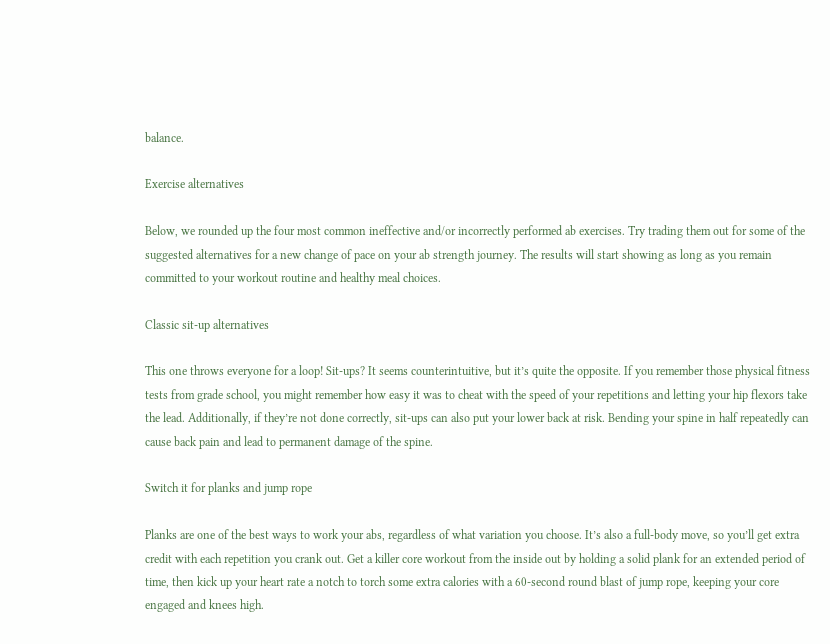balance.

Exercise alternatives

Below, we rounded up the four most common ineffective and/or incorrectly performed ab exercises. Try trading them out for some of the suggested alternatives for a new change of pace on your ab strength journey. The results will start showing as long as you remain committed to your workout routine and healthy meal choices.

Classic sit-up alternatives

This one throws everyone for a loop! Sit-ups? It seems counterintuitive, but it’s quite the opposite. If you remember those physical fitness tests from grade school, you might remember how easy it was to cheat with the speed of your repetitions and letting your hip flexors take the lead. Additionally, if they’re not done correctly, sit-ups can also put your lower back at risk. Bending your spine in half repeatedly can cause back pain and lead to permanent damage of the spine.

Switch it for planks and jump rope

Planks are one of the best ways to work your abs, regardless of what variation you choose. It’s also a full-body move, so you’ll get extra credit with each repetition you crank out. Get a killer core workout from the inside out by holding a solid plank for an extended period of time, then kick up your heart rate a notch to torch some extra calories with a 60-second round blast of jump rope, keeping your core engaged and knees high.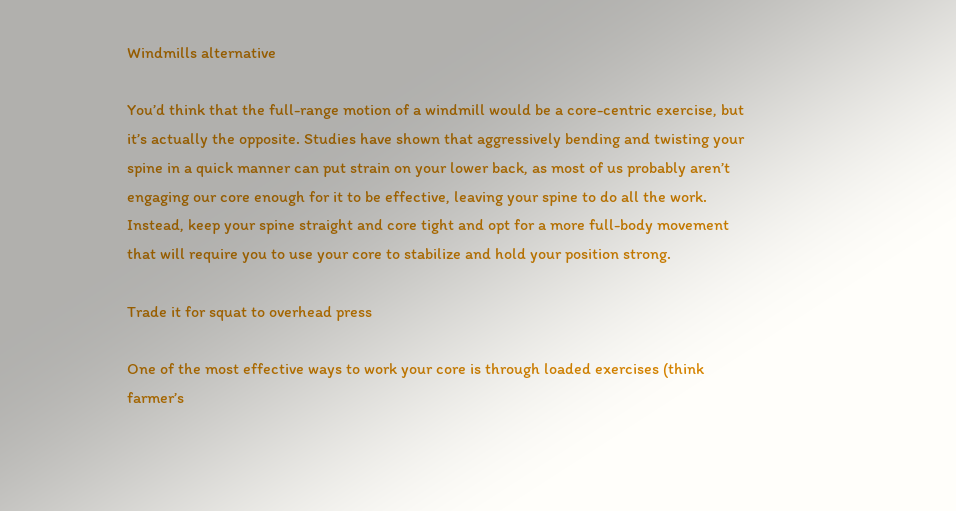Windmills alternative

You’d think that the full-range motion of a windmill would be a core-centric exercise, but it’s actually the opposite. Studies have shown that aggressively bending and twisting your spine in a quick manner can put strain on your lower back, as most of us probably aren’t engaging our core enough for it to be effective, leaving your spine to do all the work. Instead, keep your spine straight and core tight and opt for a more full-body movement that will require you to use your core to stabilize and hold your position strong.

Trade it for squat to overhead press

One of the most effective ways to work your core is through loaded exercises (think farmer’s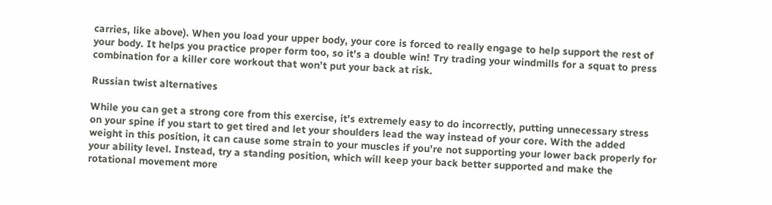carries, like above). When you load your upper body, your core is forced to really engage to help support the rest of your body. It helps you practice proper form too, so it’s a double win! Try trading your windmills for a squat to press combination for a killer core workout that won’t put your back at risk.

Russian twist alternatives

While you can get a strong core from this exercise, it’s extremely easy to do incorrectly, putting unnecessary stress on your spine if you start to get tired and let your shoulders lead the way instead of your core. With the added weight in this position, it can cause some strain to your muscles if you’re not supporting your lower back properly for your ability level. Instead, try a standing position, which will keep your back better supported and make the rotational movement more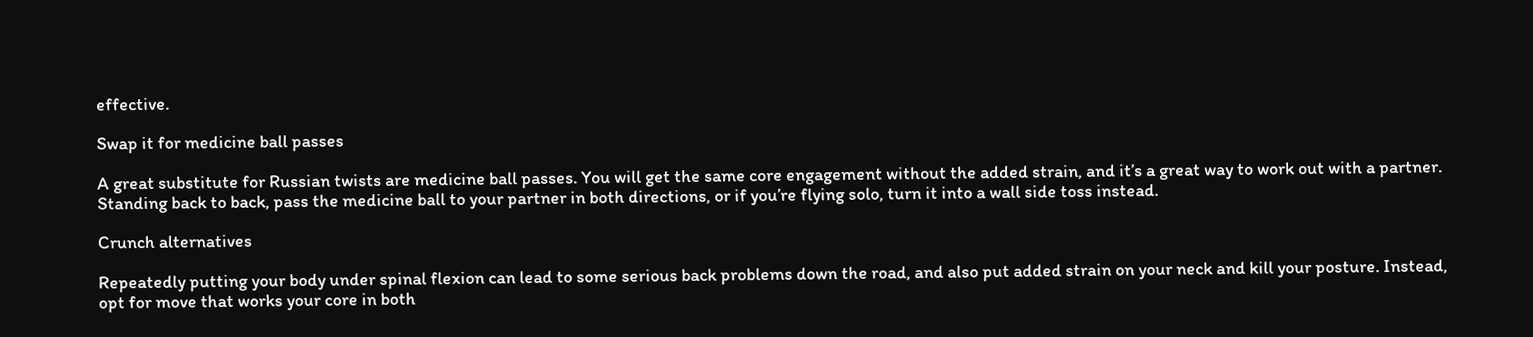effective.

Swap it for medicine ball passes

A great substitute for Russian twists are medicine ball passes. You will get the same core engagement without the added strain, and it’s a great way to work out with a partner. Standing back to back, pass the medicine ball to your partner in both directions, or if you’re flying solo, turn it into a wall side toss instead.

Crunch alternatives

Repeatedly putting your body under spinal flexion can lead to some serious back problems down the road, and also put added strain on your neck and kill your posture. Instead, opt for move that works your core in both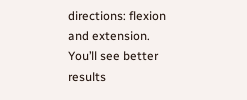directions: flexion and extension. You’ll see better results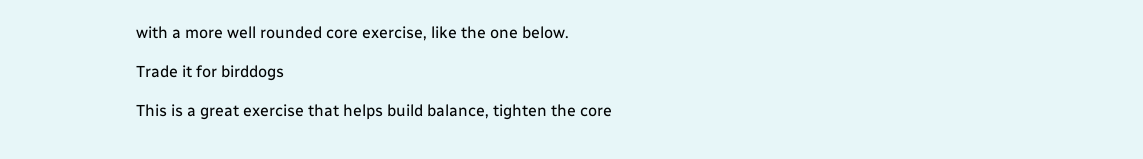with a more well rounded core exercise, like the one below.

Trade it for birddogs

This is a great exercise that helps build balance, tighten the core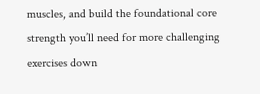muscles, and build the foundational core strength you’ll need for more challenging exercises down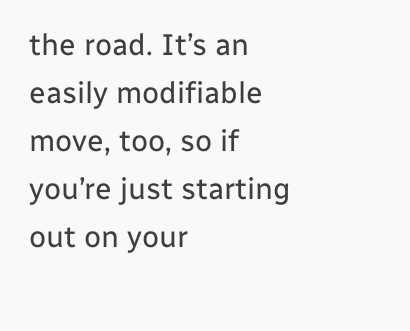the road. It’s an easily modifiable move, too, so if you’re just starting out on your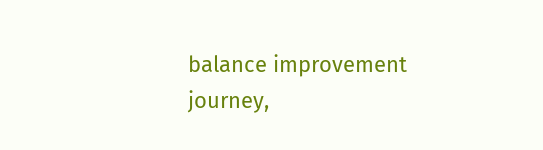balance improvement journey,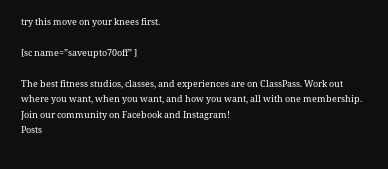try this move on your knees first.

[sc name=”saveupto70off” ]

The best fitness studios, classes, and experiences are on ClassPass. Work out where you want, when you want, and how you want, all with one membership. Join our community on Facebook and Instagram!
Posts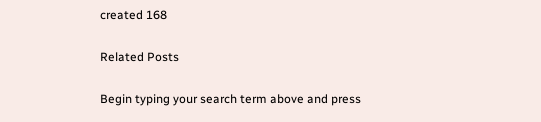created 168

Related Posts

Begin typing your search term above and press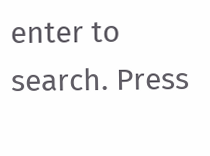enter to search. Press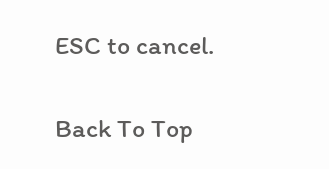ESC to cancel.

Back To Top